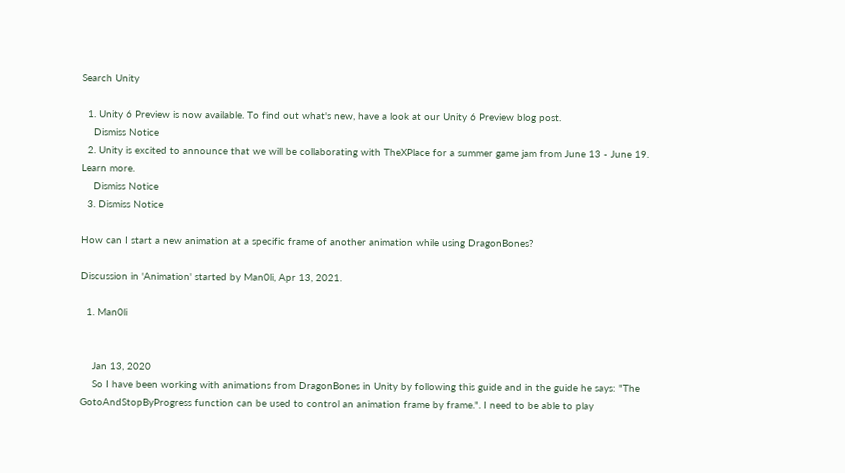Search Unity

  1. Unity 6 Preview is now available. To find out what's new, have a look at our Unity 6 Preview blog post.
    Dismiss Notice
  2. Unity is excited to announce that we will be collaborating with TheXPlace for a summer game jam from June 13 - June 19. Learn more.
    Dismiss Notice
  3. Dismiss Notice

How can I start a new animation at a specific frame of another animation while using DragonBones?

Discussion in 'Animation' started by Man0li, Apr 13, 2021.

  1. Man0li


    Jan 13, 2020
    So I have been working with animations from DragonBones in Unity by following this guide and in the guide he says: "The GotoAndStopByProgress function can be used to control an animation frame by frame.". I need to be able to play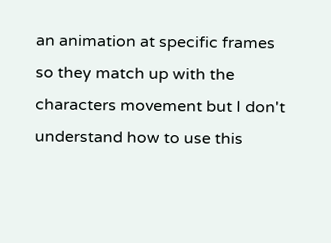an animation at specific frames so they match up with the characters movement but I don't understand how to use this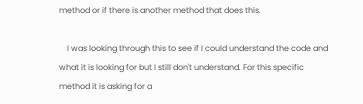method or if there is another method that does this.

    I was looking through this to see if I could understand the code and what it is looking for but I still don't understand. For this specific method it is asking for a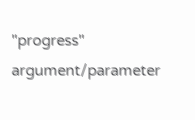"progress" argument/parameter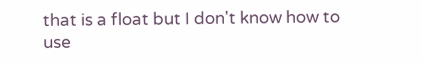that is a float but I don't know how to use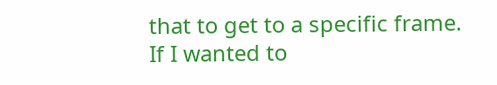that to get to a specific frame. If I wanted to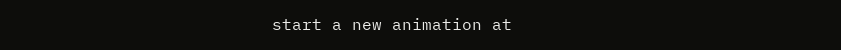start a new animation at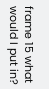frame 15 what would I put in?